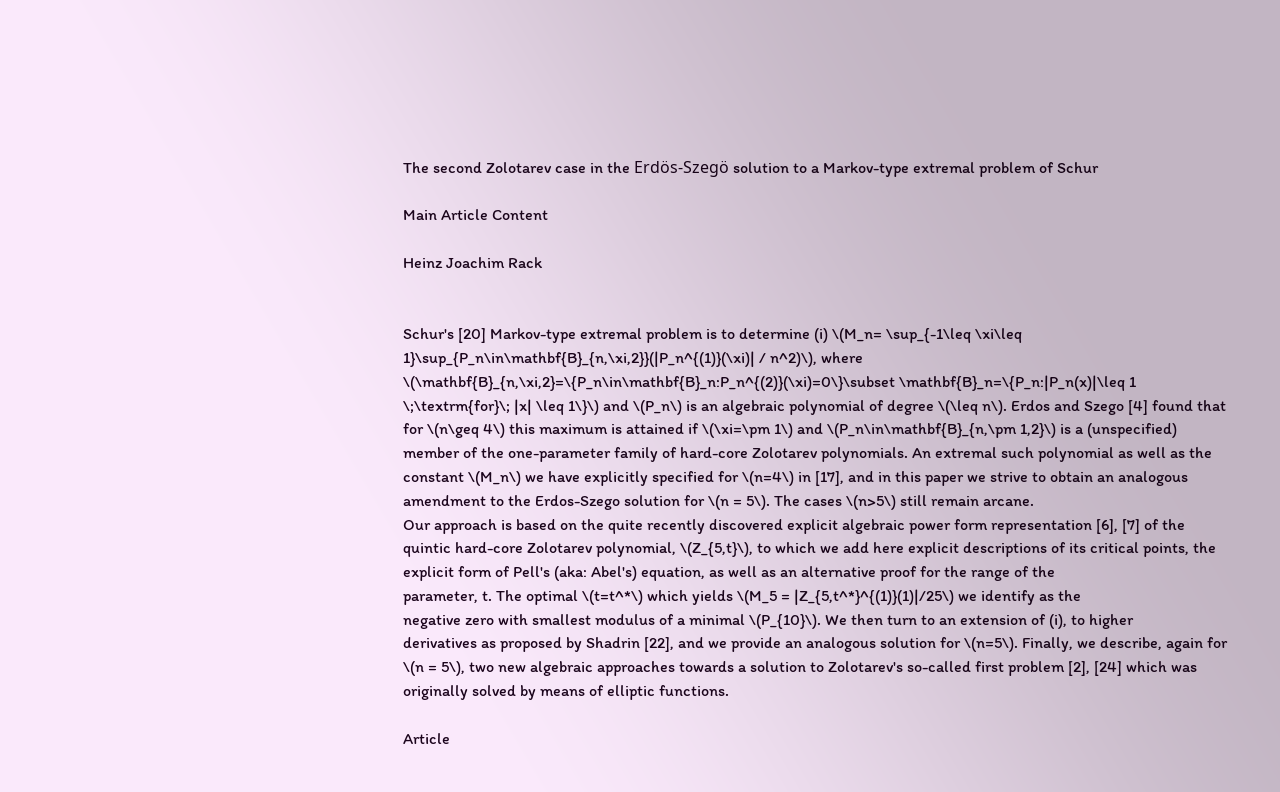The second Zolotarev case in the Erdös-Szegö solution to a Markov-type extremal problem of Schur

Main Article Content

Heinz Joachim Rack


Schur's [20] Markov-type extremal problem is to determine (i) \(M_n= \sup_{-1\leq \xi\leq 1}\sup_{P_n\in\mathbf{B}_{n,\xi,2}}(|P_n^{(1)}(\xi)| / n^2)\), where \(\mathbf{B}_{n,\xi,2}=\{P_n\in\mathbf{B}_n:P_n^{(2)}(\xi)=0\}\subset \mathbf{B}_n=\{P_n:|P_n(x)|\leq 1 \;\textrm{for}\; |x| \leq 1\}\) and \(P_n\) is an algebraic polynomial of degree \(\leq n\). Erdos and Szego [4] found that for \(n\geq 4\) this maximum is attained if \(\xi=\pm 1\) and \(P_n\in\mathbf{B}_{n,\pm 1,2}\) is a (unspecified) member of the one-parameter family of hard-core Zolotarev polynomials. An extremal such polynomial as well as the constant \(M_n\) we have explicitly specified for \(n=4\) in [17], and in this paper we strive to obtain an analogous amendment to the Erdos-Szego solution for \(n = 5\). The cases \(n>5\) still remain arcane.
Our approach is based on the quite recently discovered explicit algebraic power form representation [6], [7] of the quintic hard-core Zolotarev polynomial, \(Z_{5,t}\), to which we add here explicit descriptions of its critical points, the explicit form of Pell's (aka: Abel's) equation, as well as an alternative proof for the range of the
parameter, t. The optimal \(t=t^*\) which yields \(M_5 = |Z_{5,t^*}^{(1)}(1)|/25\) we identify as the
negative zero with smallest modulus of a minimal \(P_{10}\). We then turn to an extension of (i), to higher
derivatives as proposed by Shadrin [22], and we provide an analogous solution for \(n=5\). Finally, we describe, again for \(n = 5\), two new algebraic approaches towards a solution to Zolotarev's so-called first problem [2], [24] which was originally solved by means of elliptic functions.

Article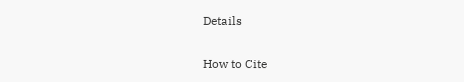Details

How to Cite